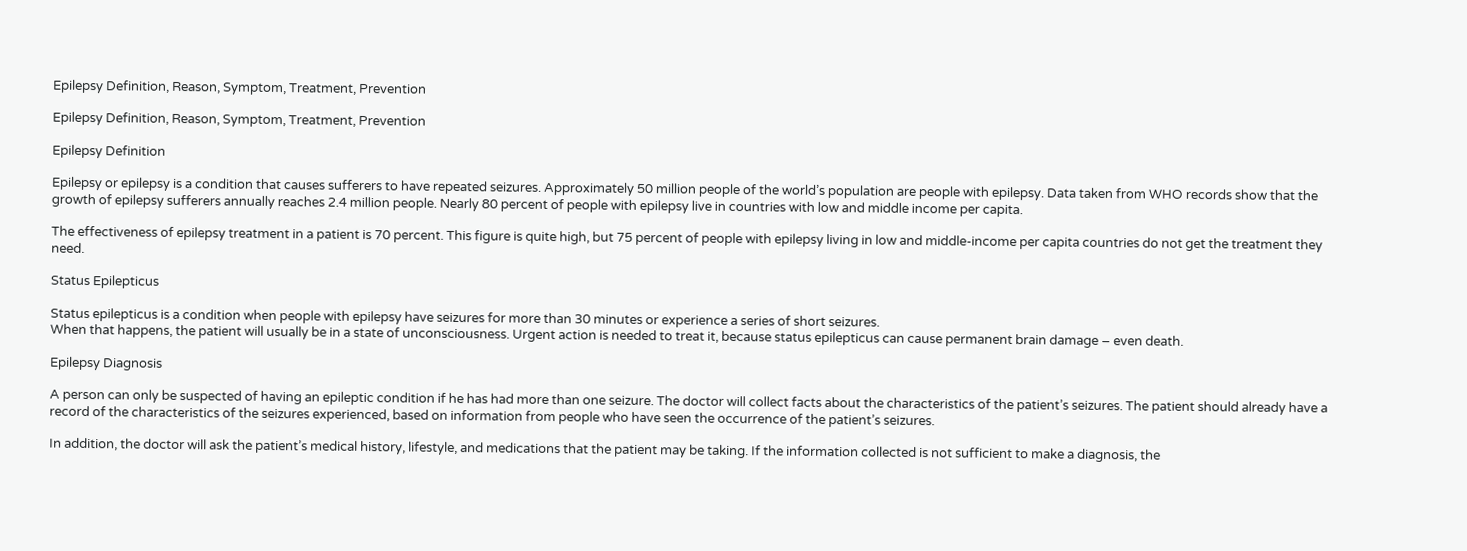Epilepsy Definition, Reason, Symptom, Treatment, Prevention

Epilepsy Definition, Reason, Symptom, Treatment, Prevention

Epilepsy Definition

Epilepsy or epilepsy is a condition that causes sufferers to have repeated seizures. Approximately 50 million people of the world’s population are people with epilepsy. Data taken from WHO records show that the growth of epilepsy sufferers annually reaches 2.4 million people. Nearly 80 percent of people with epilepsy live in countries with low and middle income per capita.

The effectiveness of epilepsy treatment in a patient is 70 percent. This figure is quite high, but 75 percent of people with epilepsy living in low and middle-income per capita countries do not get the treatment they need.

Status Epilepticus

Status epilepticus is a condition when people with epilepsy have seizures for more than 30 minutes or experience a series of short seizures.
When that happens, the patient will usually be in a state of unconsciousness. Urgent action is needed to treat it, because status epilepticus can cause permanent brain damage – even death.

Epilepsy Diagnosis

A person can only be suspected of having an epileptic condition if he has had more than one seizure. The doctor will collect facts about the characteristics of the patient’s seizures. The patient should already have a record of the characteristics of the seizures experienced, based on information from people who have seen the occurrence of the patient’s seizures.

In addition, the doctor will ask the patient’s medical history, lifestyle, and medications that the patient may be taking. If the information collected is not sufficient to make a diagnosis, the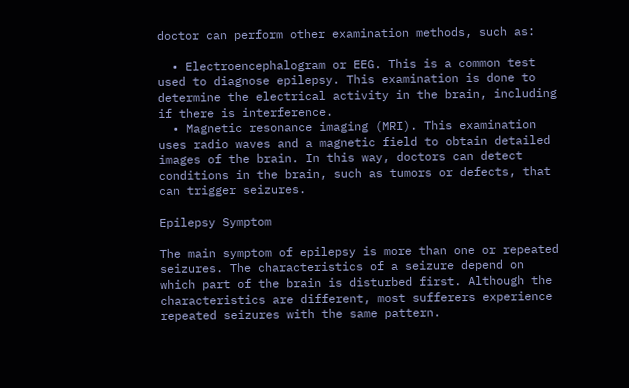doctor can perform other examination methods, such as:

  • Electroencephalogram or EEG. This is a common test used to diagnose epilepsy. This examination is done to determine the electrical activity in the brain, including if there is interference.
  • Magnetic resonance imaging (MRI). This examination uses radio waves and a magnetic field to obtain detailed images of the brain. In this way, doctors can detect conditions in the brain, such as tumors or defects, that can trigger seizures.

Epilepsy Symptom

The main symptom of epilepsy is more than one or repeated seizures. The characteristics of a seizure depend on which part of the brain is disturbed first. Although the characteristics are different, most sufferers experience repeated seizures with the same pattern.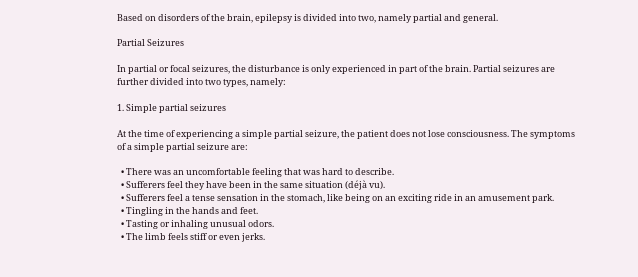Based on disorders of the brain, epilepsy is divided into two, namely partial and general.

Partial Seizures

In partial or focal seizures, the disturbance is only experienced in part of the brain. Partial seizures are further divided into two types, namely:

1. Simple partial seizures

At the time of experiencing a simple partial seizure, the patient does not lose consciousness. The symptoms of a simple partial seizure are:

  • There was an uncomfortable feeling that was hard to describe.
  • Sufferers feel they have been in the same situation (déjà vu).
  • Sufferers feel a tense sensation in the stomach, like being on an exciting ride in an amusement park.
  • Tingling in the hands and feet.
  • Tasting or inhaling unusual odors.
  • The limb feels stiff or even jerks.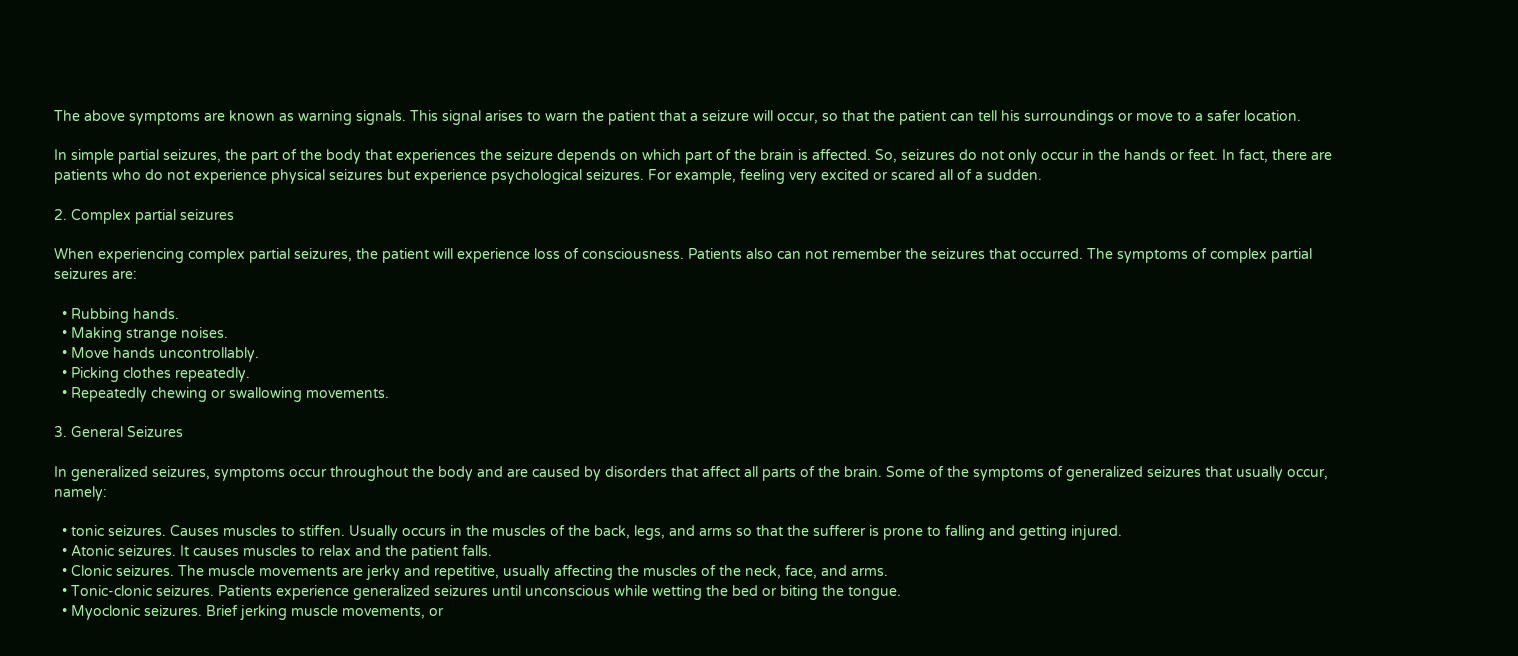The above symptoms are known as warning signals. This signal arises to warn the patient that a seizure will occur, so that the patient can tell his surroundings or move to a safer location.

In simple partial seizures, the part of the body that experiences the seizure depends on which part of the brain is affected. So, seizures do not only occur in the hands or feet. In fact, there are patients who do not experience physical seizures but experience psychological seizures. For example, feeling very excited or scared all of a sudden.

2. Complex partial seizures

When experiencing complex partial seizures, the patient will experience loss of consciousness. Patients also can not remember the seizures that occurred. The symptoms of complex partial seizures are:

  • Rubbing hands.
  • Making strange noises.
  • Move hands uncontrollably.
  • Picking clothes repeatedly.
  • Repeatedly chewing or swallowing movements.

3. General Seizures

In generalized seizures, symptoms occur throughout the body and are caused by disorders that affect all parts of the brain. Some of the symptoms of generalized seizures that usually occur, namely:

  • tonic seizures. Causes muscles to stiffen. Usually occurs in the muscles of the back, legs, and arms so that the sufferer is prone to falling and getting injured.
  • Atonic seizures. It causes muscles to relax and the patient falls.
  • Clonic seizures. The muscle movements are jerky and repetitive, usually affecting the muscles of the neck, face, and arms.
  • Tonic-clonic seizures. Patients experience generalized seizures until unconscious while wetting the bed or biting the tongue.
  • Myoclonic seizures. Brief jerking muscle movements, or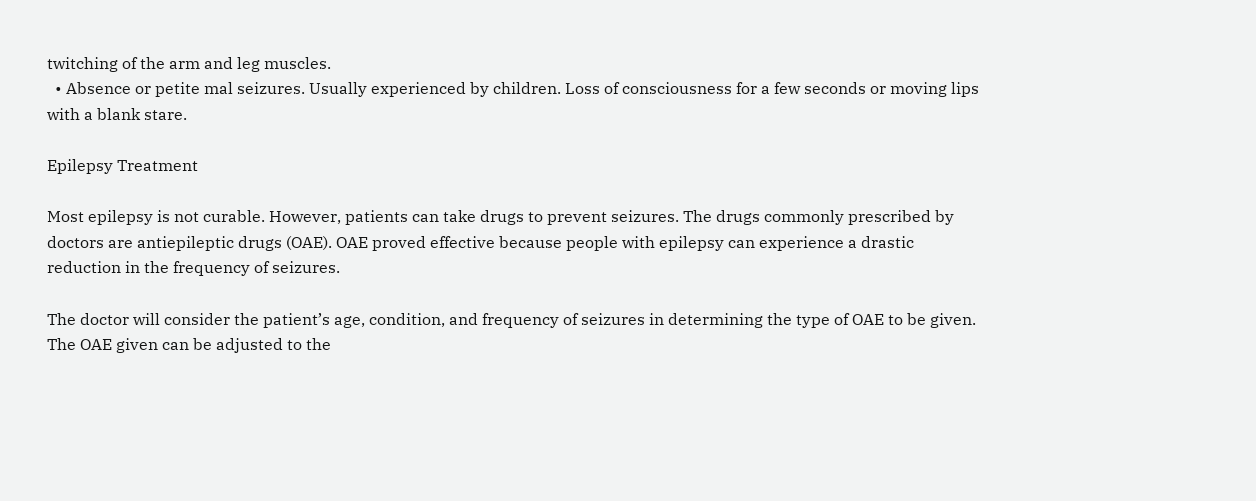twitching of the arm and leg muscles.
  • Absence or petite mal seizures. Usually experienced by children. Loss of consciousness for a few seconds or moving lips with a blank stare.

Epilepsy Treatment

Most epilepsy is not curable. However, patients can take drugs to prevent seizures. The drugs commonly prescribed by doctors are antiepileptic drugs (OAE). OAE proved effective because people with epilepsy can experience a drastic reduction in the frequency of seizures.

The doctor will consider the patient’s age, condition, and frequency of seizures in determining the type of OAE to be given. The OAE given can be adjusted to the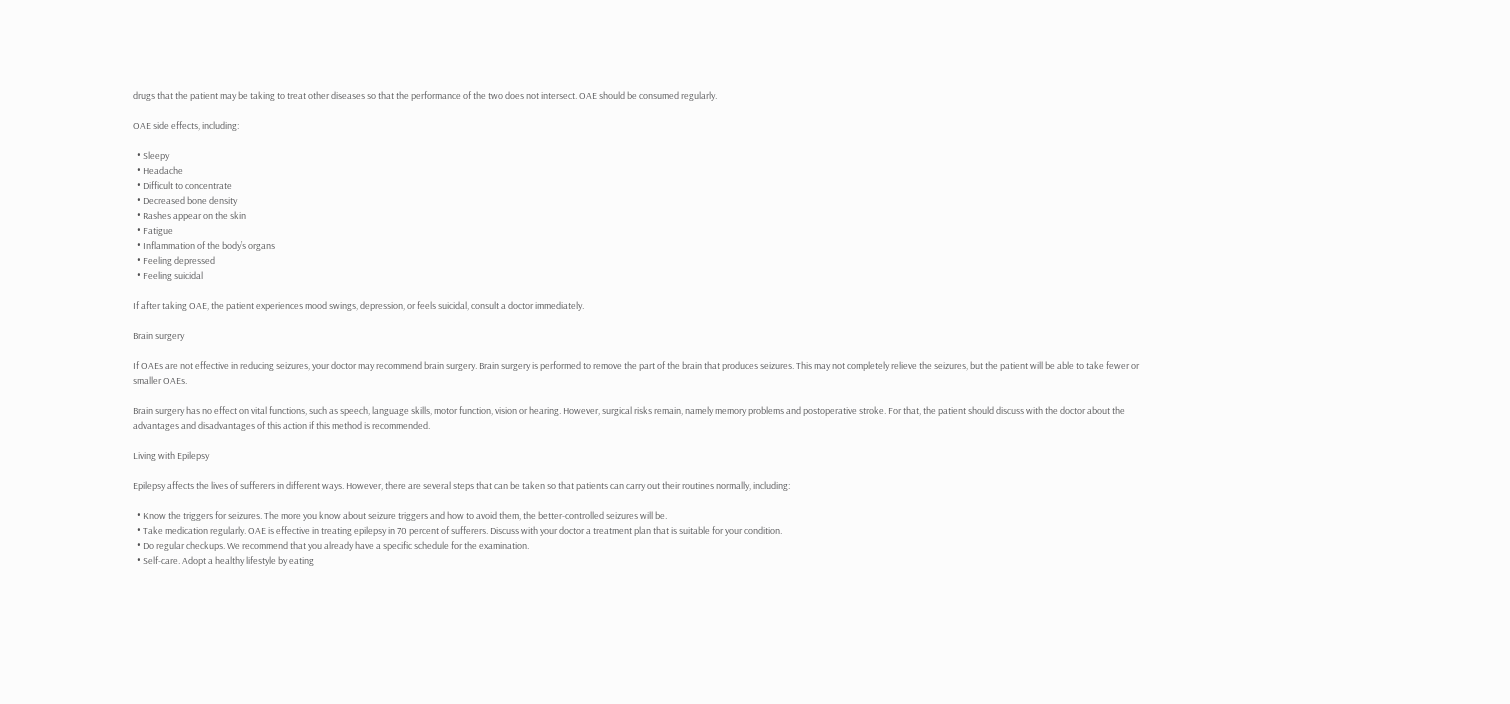drugs that the patient may be taking to treat other diseases so that the performance of the two does not intersect. OAE should be consumed regularly.

OAE side effects, including:

  • Sleepy
  • Headache
  • Difficult to concentrate
  • Decreased bone density
  • Rashes appear on the skin
  • Fatigue
  • Inflammation of the body’s organs
  • Feeling depressed
  • Feeling suicidal

If after taking OAE, the patient experiences mood swings, depression, or feels suicidal, consult a doctor immediately.

Brain surgery

If OAEs are not effective in reducing seizures, your doctor may recommend brain surgery. Brain surgery is performed to remove the part of the brain that produces seizures. This may not completely relieve the seizures, but the patient will be able to take fewer or smaller OAEs.

Brain surgery has no effect on vital functions, such as speech, language skills, motor function, vision or hearing. However, surgical risks remain, namely memory problems and postoperative stroke. For that, the patient should discuss with the doctor about the advantages and disadvantages of this action if this method is recommended.

Living with Epilepsy

Epilepsy affects the lives of sufferers in different ways. However, there are several steps that can be taken so that patients can carry out their routines normally, including:

  • Know the triggers for seizures. The more you know about seizure triggers and how to avoid them, the better-controlled seizures will be.
  • Take medication regularly. OAE is effective in treating epilepsy in 70 percent of sufferers. Discuss with your doctor a treatment plan that is suitable for your condition.
  • Do regular checkups. We recommend that you already have a specific schedule for the examination.
  • Self-care. Adopt a healthy lifestyle by eating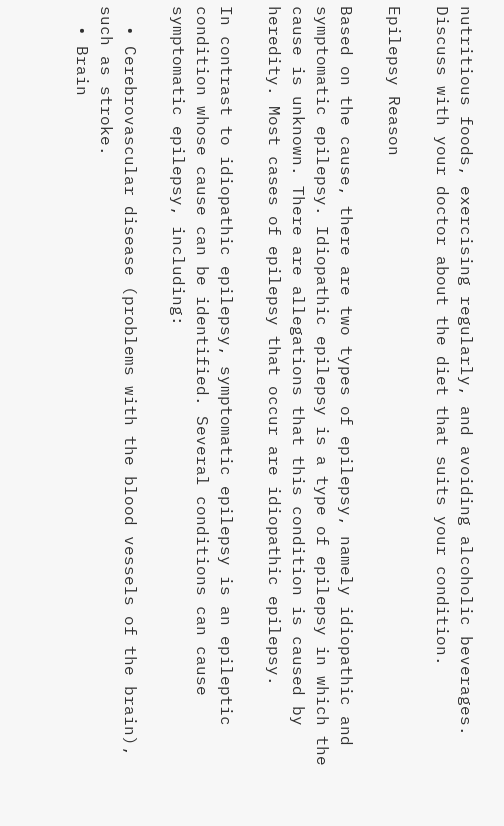nutritious foods, exercising regularly, and avoiding alcoholic beverages. Discuss with your doctor about the diet that suits your condition.

Epilepsy Reason

Based on the cause, there are two types of epilepsy, namely idiopathic and symptomatic epilepsy. Idiopathic epilepsy is a type of epilepsy in which the cause is unknown. There are allegations that this condition is caused by heredity. Most cases of epilepsy that occur are idiopathic epilepsy.

In contrast to idiopathic epilepsy, symptomatic epilepsy is an epileptic condition whose cause can be identified. Several conditions can cause symptomatic epilepsy, including:

  • Cerebrovascular disease (problems with the blood vessels of the brain), such as stroke.
  • Brain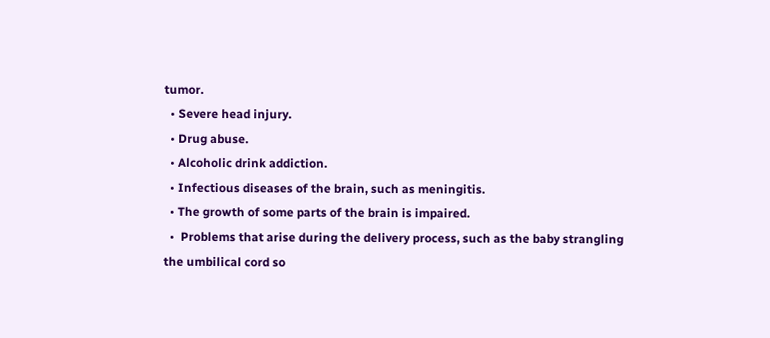tumor.
  • Severe head injury.
  • Drug abuse.
  • Alcoholic drink addiction.
  • Infectious diseases of the brain, such as meningitis.
  • The growth of some parts of the brain is impaired.
  •  Problems that arise during the delivery process, such as the baby strangling the umbilical cord so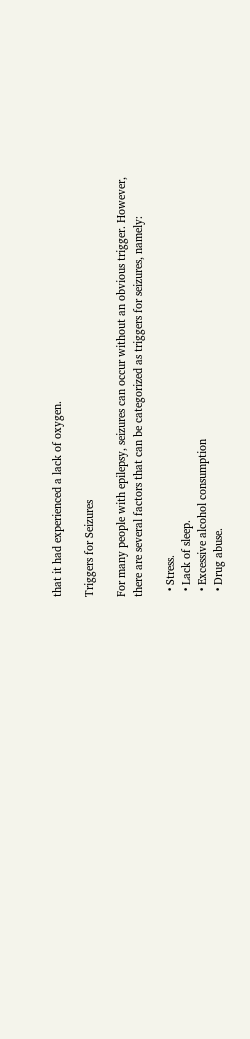that it had experienced a lack of oxygen.

Triggers for Seizures

For many people with epilepsy, seizures can occur without an obvious trigger. However, there are several factors that can be categorized as triggers for seizures, namely:

  • Stress.
  • Lack of sleep.
  • Excessive alcohol consumption
  • Drug abuse.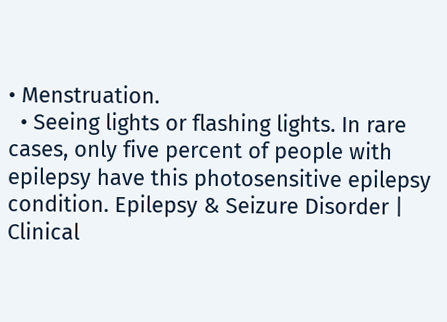• Menstruation.
  • Seeing lights or flashing lights. In rare cases, only five percent of people with epilepsy have this photosensitive epilepsy condition. Epilepsy & Seizure Disorder | Clinical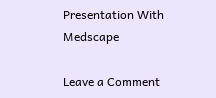Presentation With Medscape

Leave a Comment